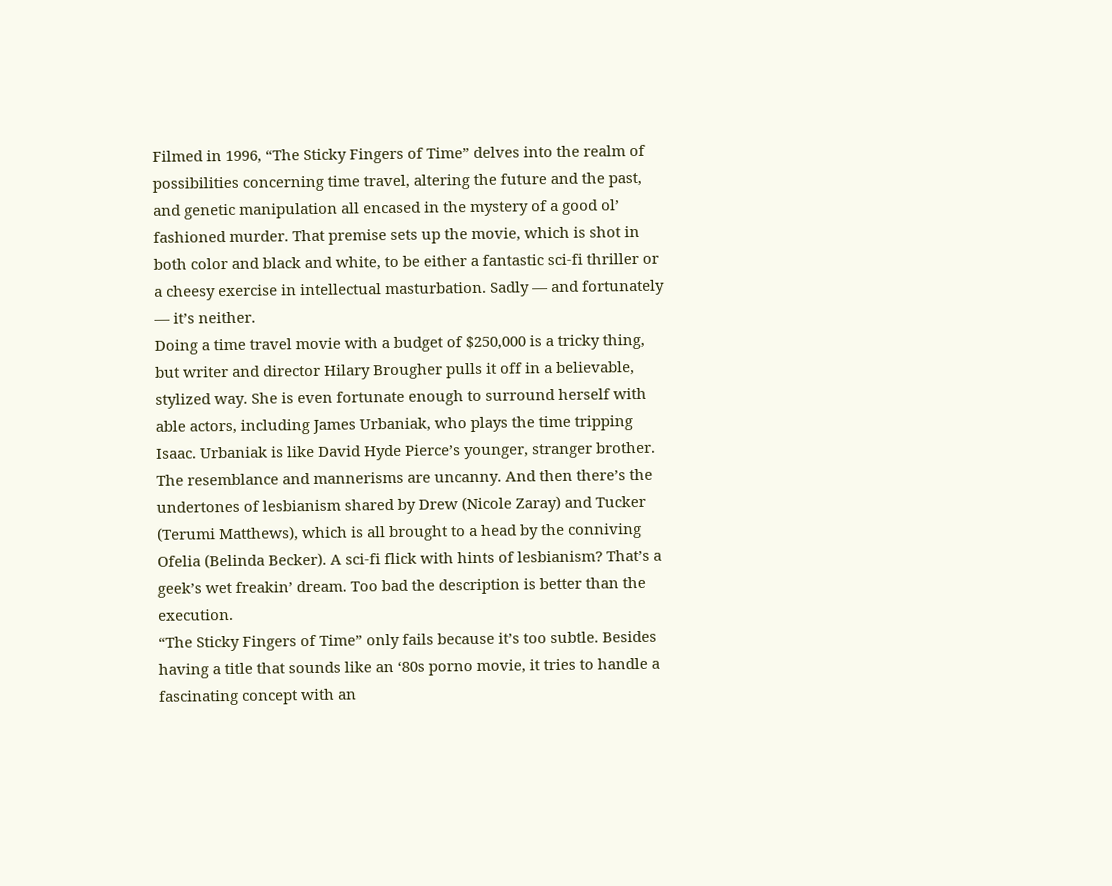Filmed in 1996, “The Sticky Fingers of Time” delves into the realm of possibilities concerning time travel, altering the future and the past, and genetic manipulation all encased in the mystery of a good ol’ fashioned murder. That premise sets up the movie, which is shot in both color and black and white, to be either a fantastic sci-fi thriller or a cheesy exercise in intellectual masturbation. Sadly — and fortunately — it’s neither.
Doing a time travel movie with a budget of $250,000 is a tricky thing, but writer and director Hilary Brougher pulls it off in a believable, stylized way. She is even fortunate enough to surround herself with able actors, including James Urbaniak, who plays the time tripping Isaac. Urbaniak is like David Hyde Pierce’s younger, stranger brother. The resemblance and mannerisms are uncanny. And then there’s the undertones of lesbianism shared by Drew (Nicole Zaray) and Tucker (Terumi Matthews), which is all brought to a head by the conniving Ofelia (Belinda Becker). A sci-fi flick with hints of lesbianism? That’s a geek’s wet freakin’ dream. Too bad the description is better than the execution.
“The Sticky Fingers of Time” only fails because it’s too subtle. Besides having a title that sounds like an ‘80s porno movie, it tries to handle a fascinating concept with an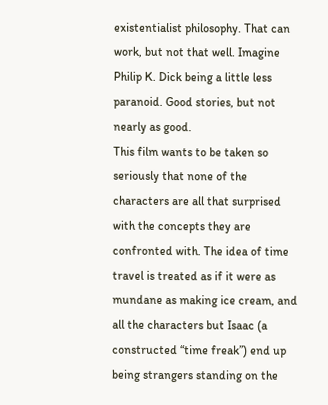existentialist philosophy. That can work, but not that well. Imagine Philip K. Dick being a little less paranoid. Good stories, but not nearly as good.
This film wants to be taken so seriously that none of the characters are all that surprised with the concepts they are confronted with. The idea of time travel is treated as if it were as mundane as making ice cream, and all the characters but Isaac (a constructed “time freak”) end up being strangers standing on the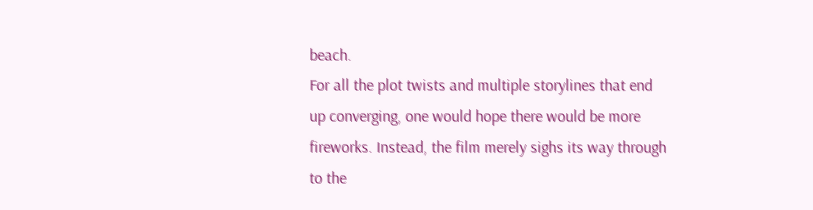beach.
For all the plot twists and multiple storylines that end up converging, one would hope there would be more fireworks. Instead, the film merely sighs its way through to the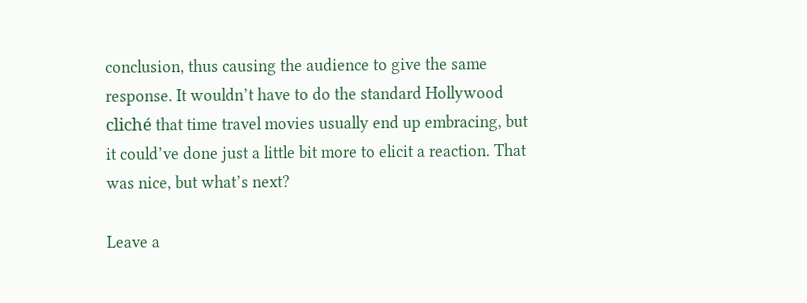conclusion, thus causing the audience to give the same response. It wouldn’t have to do the standard Hollywood cliché that time travel movies usually end up embracing, but it could’ve done just a little bit more to elicit a reaction. That was nice, but what’s next?

Leave a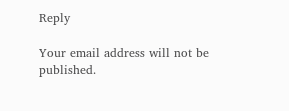Reply

Your email address will not be published.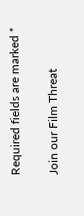Required fields are marked *

Join our Film Threat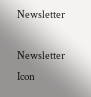Newsletter

Newsletter Icon